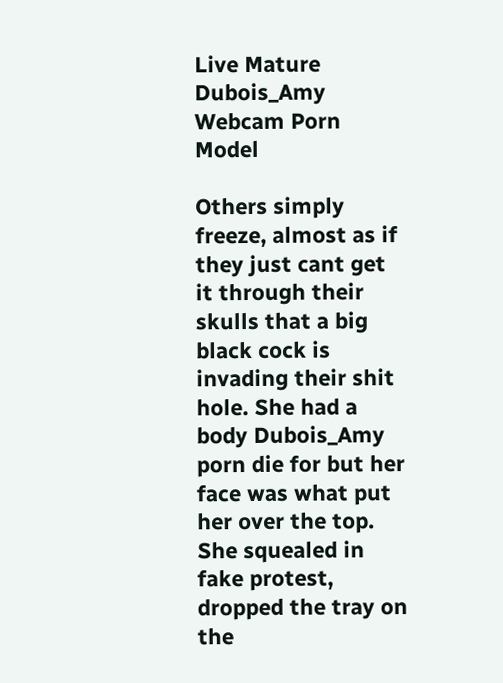Live Mature Dubois_Amy Webcam Porn Model

Others simply freeze, almost as if they just cant get it through their skulls that a big black cock is invading their shit hole. She had a body Dubois_Amy porn die for but her face was what put her over the top. She squealed in fake protest, dropped the tray on the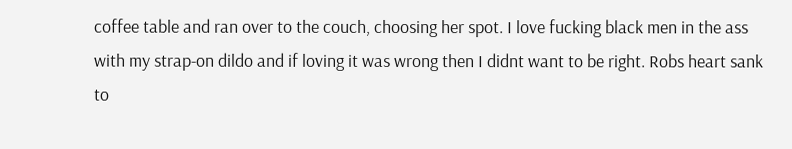coffee table and ran over to the couch, choosing her spot. I love fucking black men in the ass with my strap-on dildo and if loving it was wrong then I didnt want to be right. Robs heart sank to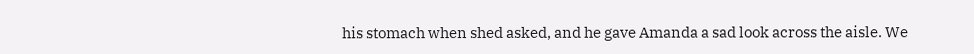his stomach when shed asked, and he gave Amanda a sad look across the aisle. We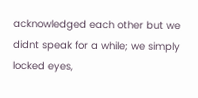acknowledged each other but we didnt speak for a while; we simply locked eyes,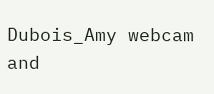Dubois_Amy webcam and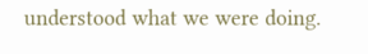understood what we were doing.